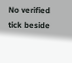No verified tick beside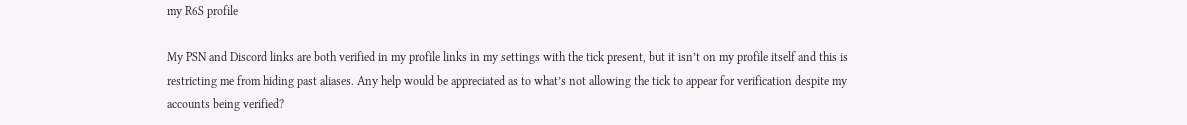my R6S profile

My PSN and Discord links are both verified in my profile links in my settings with the tick present, but it isn’t on my profile itself and this is restricting me from hiding past aliases. Any help would be appreciated as to what’s not allowing the tick to appear for verification despite my accounts being verified?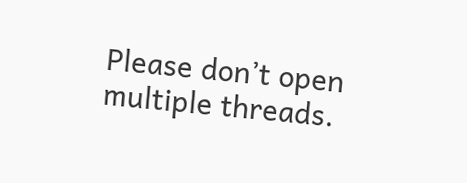Please don’t open multiple threads.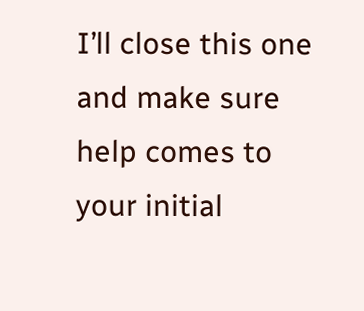I’ll close this one and make sure help comes to your initial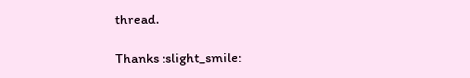thread.

Thanks :slight_smile: